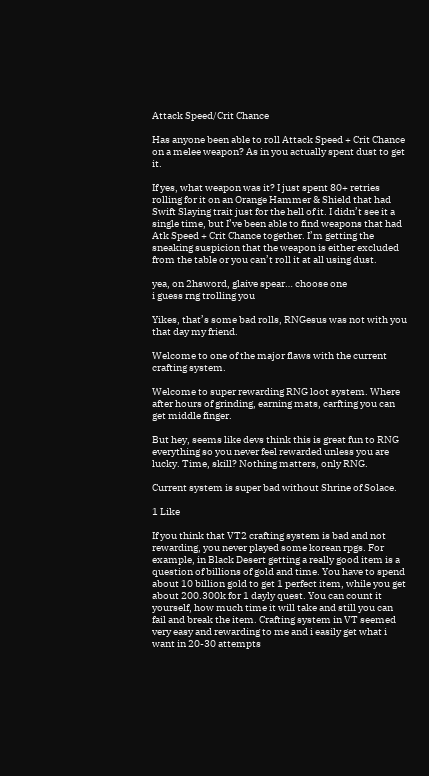Attack Speed/Crit Chance

Has anyone been able to roll Attack Speed + Crit Chance on a melee weapon? As in you actually spent dust to get it.

If yes, what weapon was it? I just spent 80+ retries rolling for it on an Orange Hammer & Shield that had Swift Slaying trait just for the hell of it. I didn’t see it a single time, but I’ve been able to find weapons that had Atk Speed + Crit Chance together. I’m getting the sneaking suspicion that the weapon is either excluded from the table or you can’t roll it at all using dust.

yea, on 2hsword, glaive spear… choose one
i guess rng trolling you

Yikes, that’s some bad rolls, RNGesus was not with you that day my friend.

Welcome to one of the major flaws with the current crafting system.

Welcome to super rewarding RNG loot system. Where after hours of grinding, earning mats, carfting you can get middle finger.

But hey, seems like devs think this is great fun to RNG everything so you never feel rewarded unless you are lucky. Time, skill? Nothing matters, only RNG.

Current system is super bad without Shrine of Solace.

1 Like

If you think that VT2 crafting system is bad and not rewarding, you never played some korean rpgs. For example, in Black Desert getting a really good item is a question of billions of gold and time. You have to spend about 10 billion gold to get 1 perfect item, while you get about 200.300k for 1 dayly quest. You can count it yourself, how much time it will take and still you can fail and break the item. Crafting system in VT seemed very easy and rewarding to me and i easily get what i want in 20-30 attempts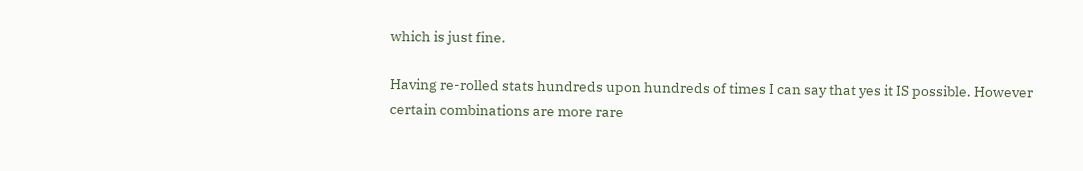which is just fine.

Having re-rolled stats hundreds upon hundreds of times I can say that yes it IS possible. However certain combinations are more rare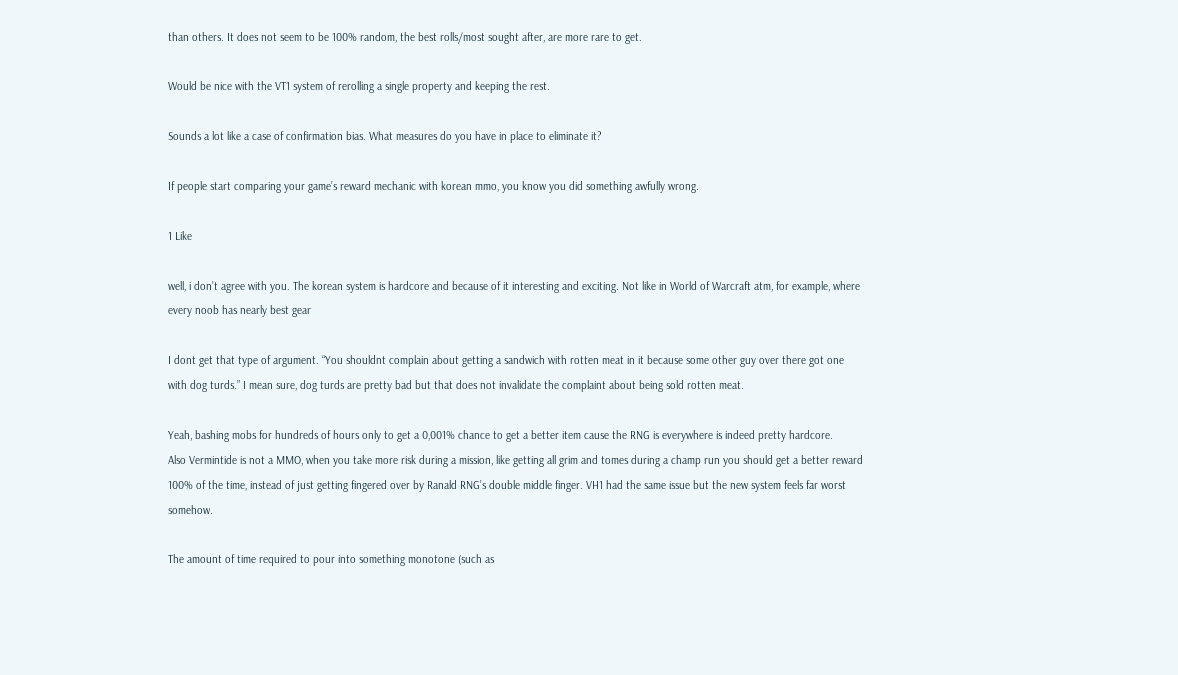than others. It does not seem to be 100% random, the best rolls/most sought after, are more rare to get.

Would be nice with the VT1 system of rerolling a single property and keeping the rest.

Sounds a lot like a case of confirmation bias. What measures do you have in place to eliminate it?

If people start comparing your game’s reward mechanic with korean mmo, you know you did something awfully wrong.

1 Like

well, i don’t agree with you. The korean system is hardcore and because of it interesting and exciting. Not like in World of Warcraft atm, for example, where every noob has nearly best gear

I dont get that type of argument. “You shouldnt complain about getting a sandwich with rotten meat in it because some other guy over there got one with dog turds.” I mean sure, dog turds are pretty bad but that does not invalidate the complaint about being sold rotten meat.

Yeah, bashing mobs for hundreds of hours only to get a 0,001% chance to get a better item cause the RNG is everywhere is indeed pretty hardcore.
Also Vermintide is not a MMO, when you take more risk during a mission, like getting all grim and tomes during a champ run you should get a better reward 100% of the time, instead of just getting fingered over by Ranald RNG’s double middle finger. VH1 had the same issue but the new system feels far worst somehow.

The amount of time required to pour into something monotone (such as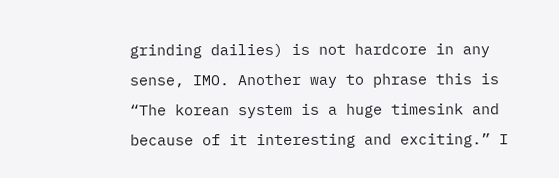grinding dailies) is not hardcore in any sense, IMO. Another way to phrase this is “The korean system is a huge timesink and because of it interesting and exciting.” I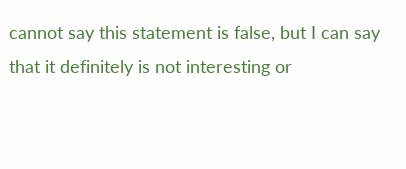cannot say this statement is false, but I can say that it definitely is not interesting or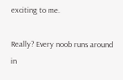exciting to me.

Really? Every noob runs around in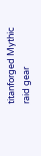titanforged Mythic raid gear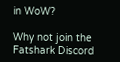in WoW?

Why not join the Fatshark Discord